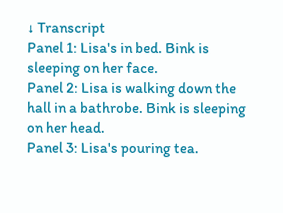↓ Transcript
Panel 1: Lisa's in bed. Bink is sleeping on her face.
Panel 2: Lisa is walking down the hall in a bathrobe. Bink is sleeping on her head.
Panel 3: Lisa's pouring tea.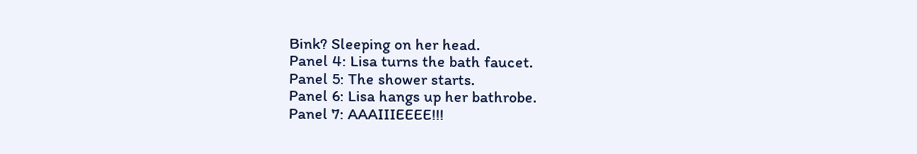Bink? Sleeping on her head.
Panel 4: Lisa turns the bath faucet.
Panel 5: The shower starts.
Panel 6: Lisa hangs up her bathrobe.
Panel 7: AAAIIIEEEE!!!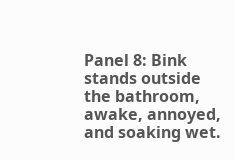Panel 8: Bink stands outside the bathroom, awake, annoyed, and soaking wet.